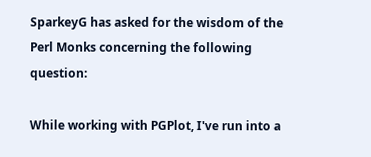SparkeyG has asked for the wisdom of the Perl Monks concerning the following question:

While working with PGPlot, I've run into a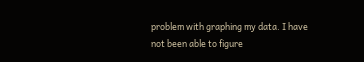problem with graphing my data. I have not been able to figure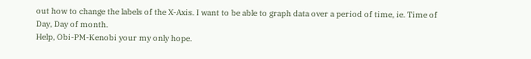out how to change the labels of the X-Axis. I want to be able to graph data over a period of time, ie. Time of Day, Day of month.
Help, Obi-PM-Kenobi your my only hope.